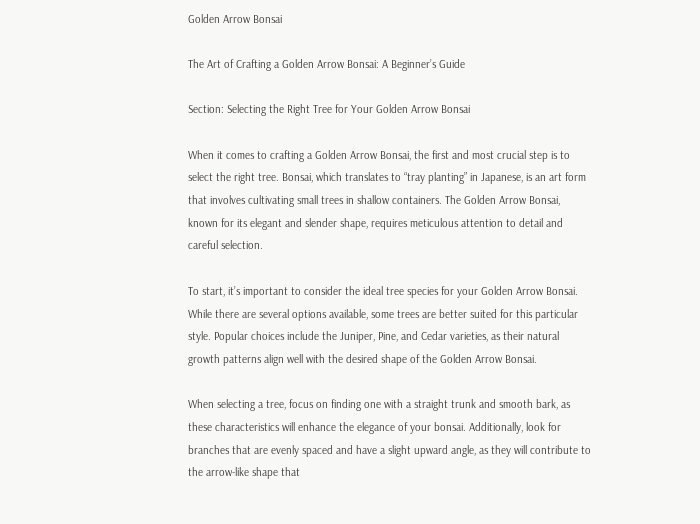Golden Arrow Bonsai

The Art of Crafting a Golden Arrow Bonsai: A Beginner’s Guide

Section: Selecting the Right Tree for Your Golden Arrow Bonsai

When it comes to crafting a Golden Arrow Bonsai, the first and most crucial step is to select the right tree. Bonsai, which translates to “tray planting” in Japanese, is an art form that involves cultivating small trees in shallow containers. The Golden Arrow Bonsai, known for its elegant and slender shape, requires meticulous attention to detail and careful selection.

To start, it’s important to consider the ideal tree species for your Golden Arrow Bonsai. While there are several options available, some trees are better suited for this particular style. Popular choices include the Juniper, Pine, and Cedar varieties, as their natural growth patterns align well with the desired shape of the Golden Arrow Bonsai.

When selecting a tree, focus on finding one with a straight trunk and smooth bark, as these characteristics will enhance the elegance of your bonsai. Additionally, look for branches that are evenly spaced and have a slight upward angle, as they will contribute to the arrow-like shape that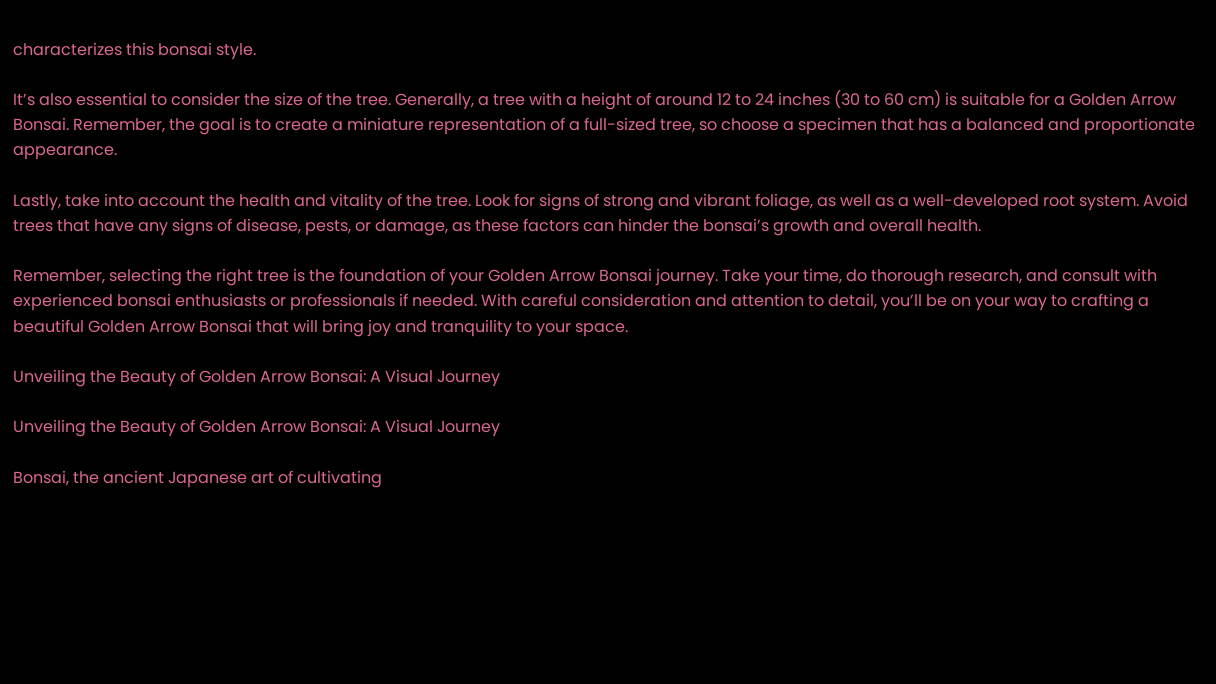characterizes this bonsai style.

It’s also essential to consider the size of the tree. Generally, a tree with a height of around 12 to 24 inches (30 to 60 cm) is suitable for a Golden Arrow Bonsai. Remember, the goal is to create a miniature representation of a full-sized tree, so choose a specimen that has a balanced and proportionate appearance.

Lastly, take into account the health and vitality of the tree. Look for signs of strong and vibrant foliage, as well as a well-developed root system. Avoid trees that have any signs of disease, pests, or damage, as these factors can hinder the bonsai’s growth and overall health.

Remember, selecting the right tree is the foundation of your Golden Arrow Bonsai journey. Take your time, do thorough research, and consult with experienced bonsai enthusiasts or professionals if needed. With careful consideration and attention to detail, you’ll be on your way to crafting a beautiful Golden Arrow Bonsai that will bring joy and tranquility to your space.

Unveiling the Beauty of Golden Arrow Bonsai: A Visual Journey

Unveiling the Beauty of Golden Arrow Bonsai: A Visual Journey

Bonsai, the ancient Japanese art of cultivating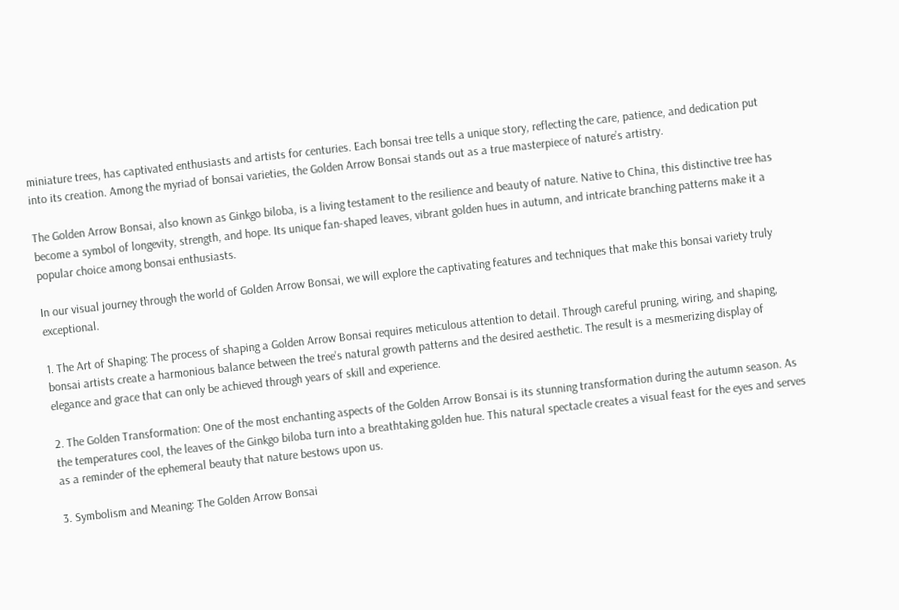miniature trees, has captivated enthusiasts and artists for centuries. Each bonsai tree tells a unique story, reflecting the care, patience, and dedication put into its creation. Among the myriad of bonsai varieties, the Golden Arrow Bonsai stands out as a true masterpiece of nature’s artistry.

The Golden Arrow Bonsai, also known as Ginkgo biloba, is a living testament to the resilience and beauty of nature. Native to China, this distinctive tree has become a symbol of longevity, strength, and hope. Its unique fan-shaped leaves, vibrant golden hues in autumn, and intricate branching patterns make it a popular choice among bonsai enthusiasts.

In our visual journey through the world of Golden Arrow Bonsai, we will explore the captivating features and techniques that make this bonsai variety truly exceptional.

1. The Art of Shaping: The process of shaping a Golden Arrow Bonsai requires meticulous attention to detail. Through careful pruning, wiring, and shaping, bonsai artists create a harmonious balance between the tree’s natural growth patterns and the desired aesthetic. The result is a mesmerizing display of elegance and grace that can only be achieved through years of skill and experience.

2. The Golden Transformation: One of the most enchanting aspects of the Golden Arrow Bonsai is its stunning transformation during the autumn season. As the temperatures cool, the leaves of the Ginkgo biloba turn into a breathtaking golden hue. This natural spectacle creates a visual feast for the eyes and serves as a reminder of the ephemeral beauty that nature bestows upon us.

3. Symbolism and Meaning: The Golden Arrow Bonsai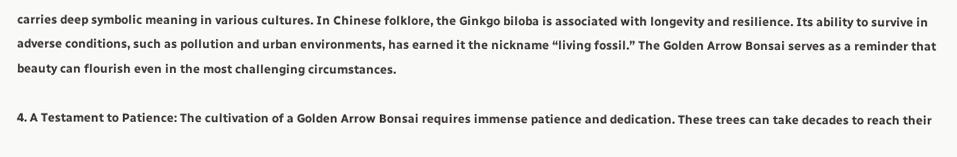carries deep symbolic meaning in various cultures. In Chinese folklore, the Ginkgo biloba is associated with longevity and resilience. Its ability to survive in adverse conditions, such as pollution and urban environments, has earned it the nickname “living fossil.” The Golden Arrow Bonsai serves as a reminder that beauty can flourish even in the most challenging circumstances.

4. A Testament to Patience: The cultivation of a Golden Arrow Bonsai requires immense patience and dedication. These trees can take decades to reach their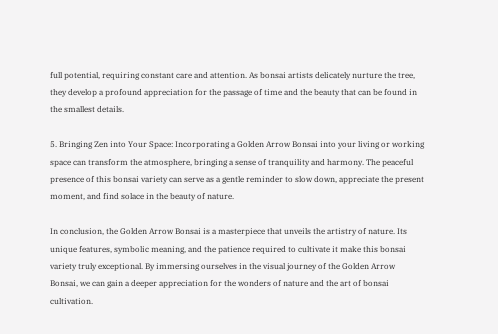full potential, requiring constant care and attention. As bonsai artists delicately nurture the tree, they develop a profound appreciation for the passage of time and the beauty that can be found in the smallest details.

5. Bringing Zen into Your Space: Incorporating a Golden Arrow Bonsai into your living or working space can transform the atmosphere, bringing a sense of tranquility and harmony. The peaceful presence of this bonsai variety can serve as a gentle reminder to slow down, appreciate the present moment, and find solace in the beauty of nature.

In conclusion, the Golden Arrow Bonsai is a masterpiece that unveils the artistry of nature. Its unique features, symbolic meaning, and the patience required to cultivate it make this bonsai variety truly exceptional. By immersing ourselves in the visual journey of the Golden Arrow Bonsai, we can gain a deeper appreciation for the wonders of nature and the art of bonsai cultivation.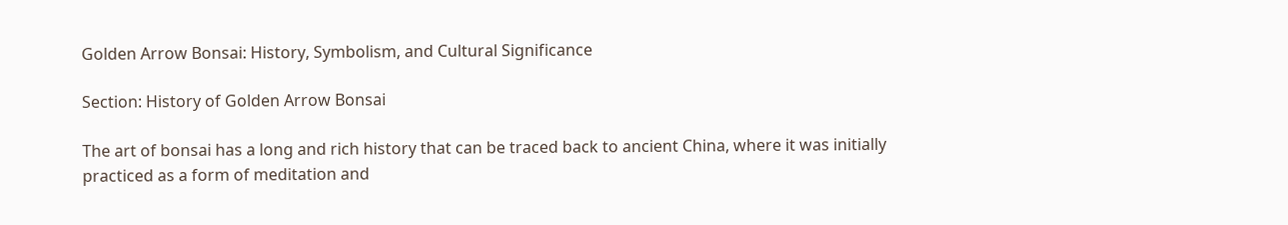Golden Arrow Bonsai: History, Symbolism, and Cultural Significance

Section: History of Golden Arrow Bonsai

The art of bonsai has a long and rich history that can be traced back to ancient China, where it was initially practiced as a form of meditation and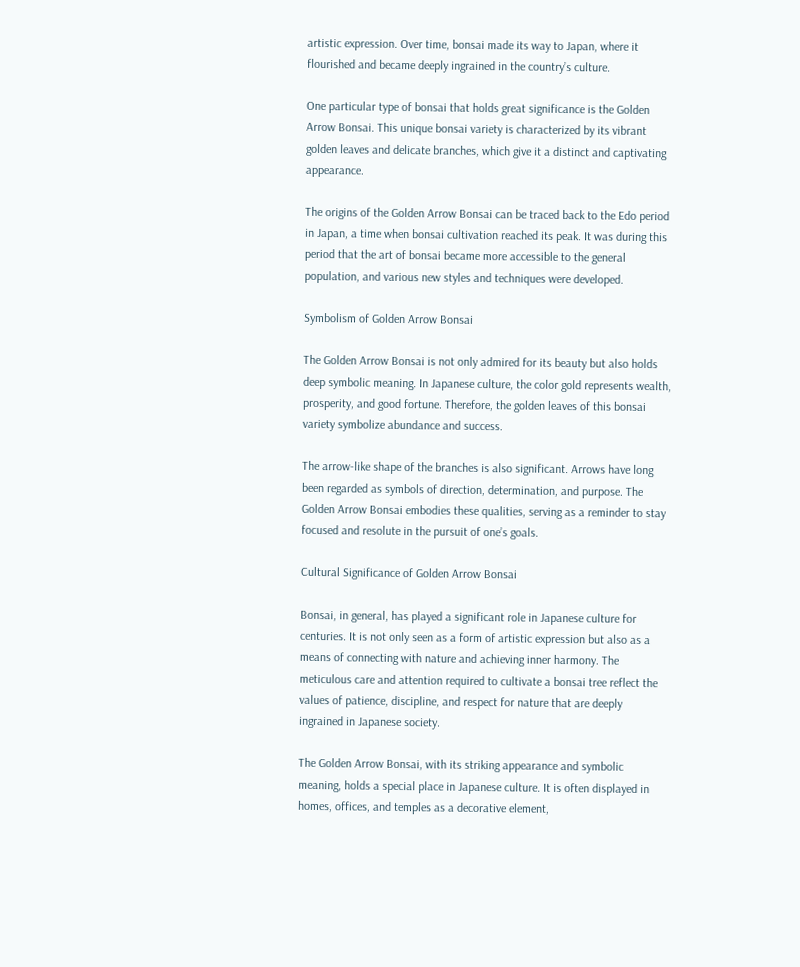artistic expression. Over time, bonsai made its way to Japan, where it flourished and became deeply ingrained in the country’s culture.

One particular type of bonsai that holds great significance is the Golden Arrow Bonsai. This unique bonsai variety is characterized by its vibrant golden leaves and delicate branches, which give it a distinct and captivating appearance.

The origins of the Golden Arrow Bonsai can be traced back to the Edo period in Japan, a time when bonsai cultivation reached its peak. It was during this period that the art of bonsai became more accessible to the general population, and various new styles and techniques were developed.

Symbolism of Golden Arrow Bonsai

The Golden Arrow Bonsai is not only admired for its beauty but also holds deep symbolic meaning. In Japanese culture, the color gold represents wealth, prosperity, and good fortune. Therefore, the golden leaves of this bonsai variety symbolize abundance and success.

The arrow-like shape of the branches is also significant. Arrows have long been regarded as symbols of direction, determination, and purpose. The Golden Arrow Bonsai embodies these qualities, serving as a reminder to stay focused and resolute in the pursuit of one’s goals.

Cultural Significance of Golden Arrow Bonsai

Bonsai, in general, has played a significant role in Japanese culture for centuries. It is not only seen as a form of artistic expression but also as a means of connecting with nature and achieving inner harmony. The meticulous care and attention required to cultivate a bonsai tree reflect the values of patience, discipline, and respect for nature that are deeply ingrained in Japanese society.

The Golden Arrow Bonsai, with its striking appearance and symbolic meaning, holds a special place in Japanese culture. It is often displayed in homes, offices, and temples as a decorative element,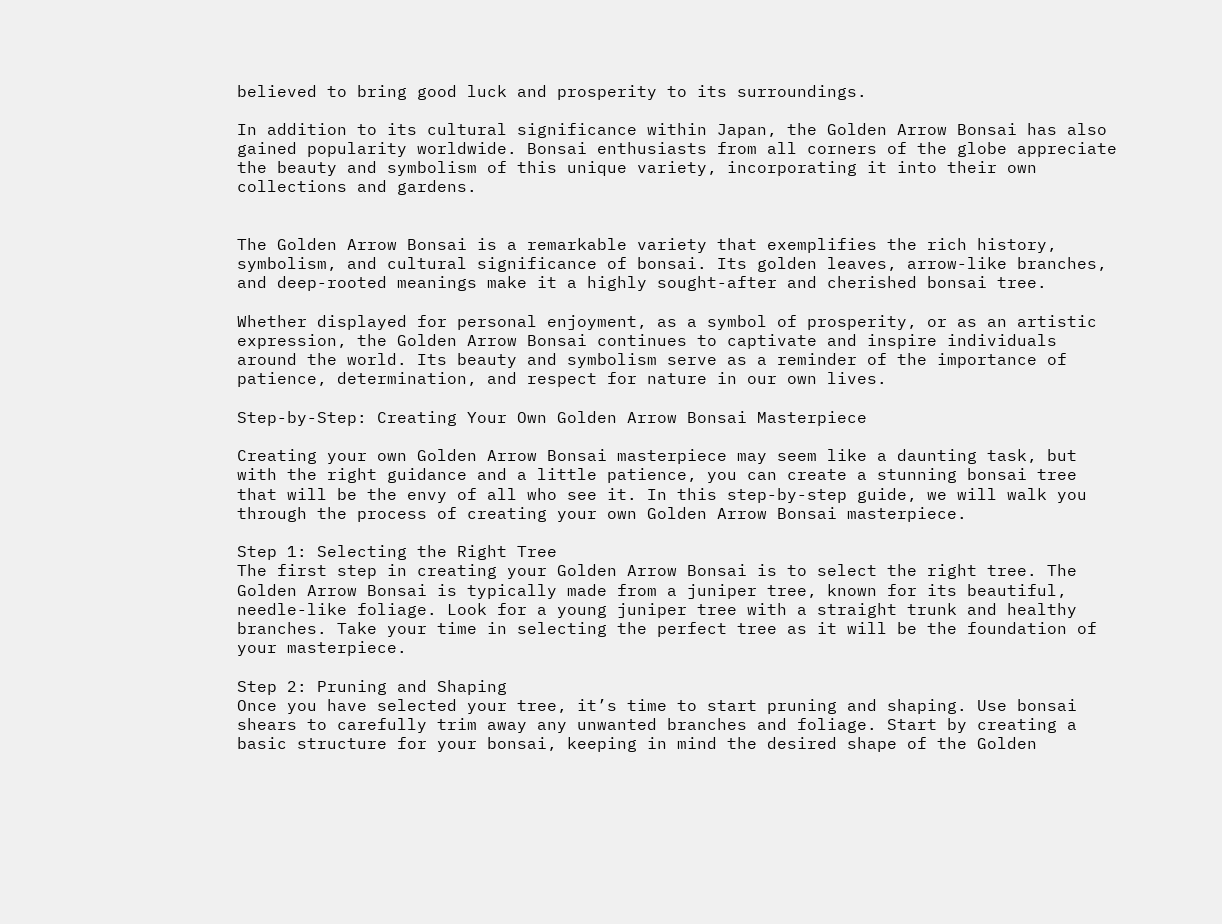believed to bring good luck and prosperity to its surroundings.

In addition to its cultural significance within Japan, the Golden Arrow Bonsai has also gained popularity worldwide. Bonsai enthusiasts from all corners of the globe appreciate the beauty and symbolism of this unique variety, incorporating it into their own collections and gardens.


The Golden Arrow Bonsai is a remarkable variety that exemplifies the rich history, symbolism, and cultural significance of bonsai. Its golden leaves, arrow-like branches, and deep-rooted meanings make it a highly sought-after and cherished bonsai tree.

Whether displayed for personal enjoyment, as a symbol of prosperity, or as an artistic expression, the Golden Arrow Bonsai continues to captivate and inspire individuals around the world. Its beauty and symbolism serve as a reminder of the importance of patience, determination, and respect for nature in our own lives.

Step-by-Step: Creating Your Own Golden Arrow Bonsai Masterpiece

Creating your own Golden Arrow Bonsai masterpiece may seem like a daunting task, but with the right guidance and a little patience, you can create a stunning bonsai tree that will be the envy of all who see it. In this step-by-step guide, we will walk you through the process of creating your own Golden Arrow Bonsai masterpiece.

Step 1: Selecting the Right Tree
The first step in creating your Golden Arrow Bonsai is to select the right tree. The Golden Arrow Bonsai is typically made from a juniper tree, known for its beautiful, needle-like foliage. Look for a young juniper tree with a straight trunk and healthy branches. Take your time in selecting the perfect tree as it will be the foundation of your masterpiece.

Step 2: Pruning and Shaping
Once you have selected your tree, it’s time to start pruning and shaping. Use bonsai shears to carefully trim away any unwanted branches and foliage. Start by creating a basic structure for your bonsai, keeping in mind the desired shape of the Golden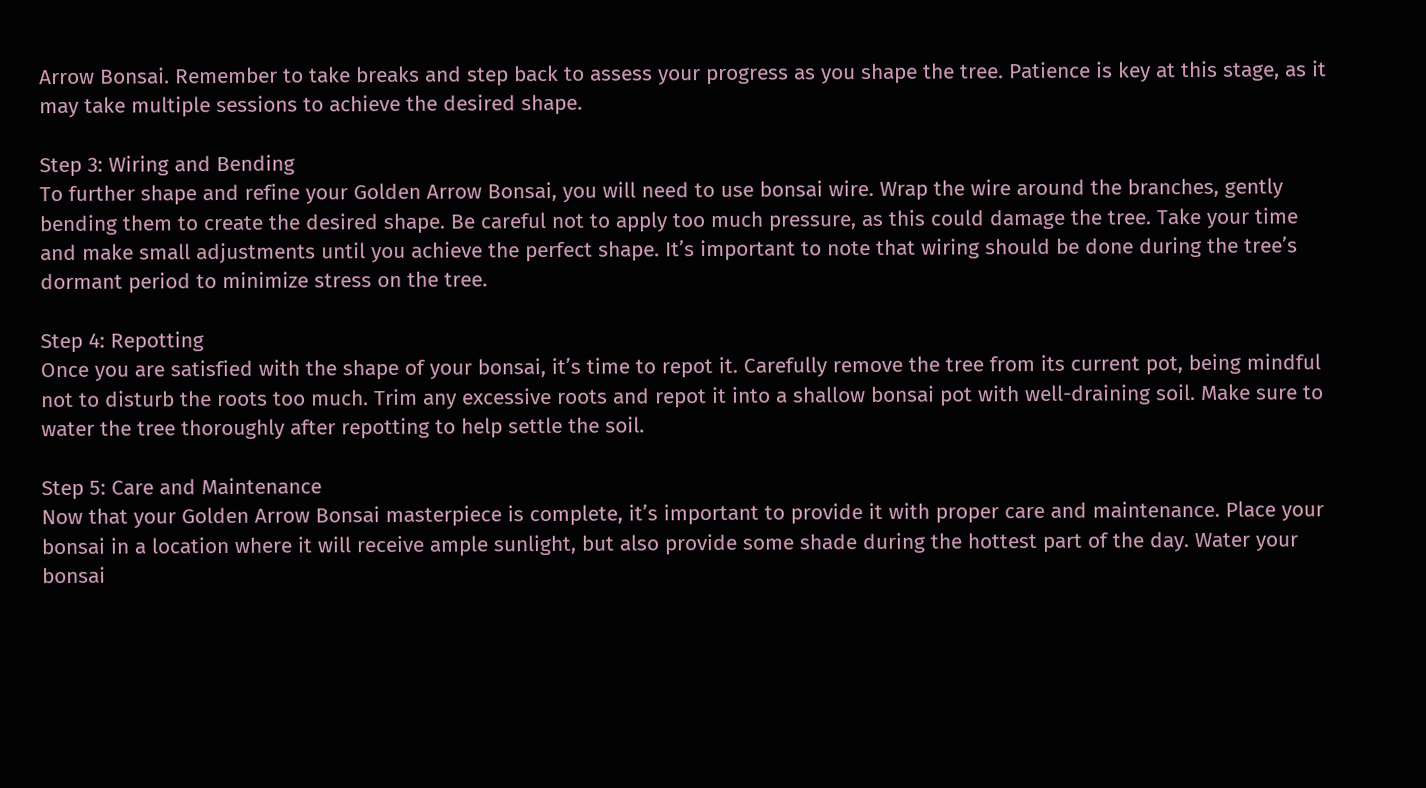Arrow Bonsai. Remember to take breaks and step back to assess your progress as you shape the tree. Patience is key at this stage, as it may take multiple sessions to achieve the desired shape.

Step 3: Wiring and Bending
To further shape and refine your Golden Arrow Bonsai, you will need to use bonsai wire. Wrap the wire around the branches, gently bending them to create the desired shape. Be careful not to apply too much pressure, as this could damage the tree. Take your time and make small adjustments until you achieve the perfect shape. It’s important to note that wiring should be done during the tree’s dormant period to minimize stress on the tree.

Step 4: Repotting
Once you are satisfied with the shape of your bonsai, it’s time to repot it. Carefully remove the tree from its current pot, being mindful not to disturb the roots too much. Trim any excessive roots and repot it into a shallow bonsai pot with well-draining soil. Make sure to water the tree thoroughly after repotting to help settle the soil.

Step 5: Care and Maintenance
Now that your Golden Arrow Bonsai masterpiece is complete, it’s important to provide it with proper care and maintenance. Place your bonsai in a location where it will receive ample sunlight, but also provide some shade during the hottest part of the day. Water your bonsai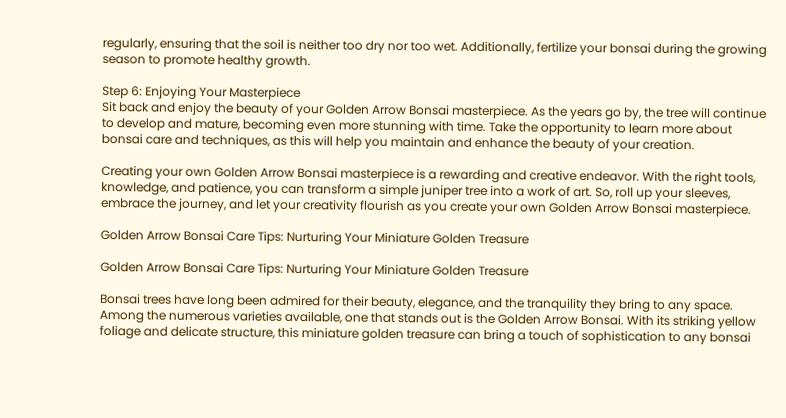regularly, ensuring that the soil is neither too dry nor too wet. Additionally, fertilize your bonsai during the growing season to promote healthy growth.

Step 6: Enjoying Your Masterpiece
Sit back and enjoy the beauty of your Golden Arrow Bonsai masterpiece. As the years go by, the tree will continue to develop and mature, becoming even more stunning with time. Take the opportunity to learn more about bonsai care and techniques, as this will help you maintain and enhance the beauty of your creation.

Creating your own Golden Arrow Bonsai masterpiece is a rewarding and creative endeavor. With the right tools, knowledge, and patience, you can transform a simple juniper tree into a work of art. So, roll up your sleeves, embrace the journey, and let your creativity flourish as you create your own Golden Arrow Bonsai masterpiece.

Golden Arrow Bonsai Care Tips: Nurturing Your Miniature Golden Treasure

Golden Arrow Bonsai Care Tips: Nurturing Your Miniature Golden Treasure

Bonsai trees have long been admired for their beauty, elegance, and the tranquility they bring to any space. Among the numerous varieties available, one that stands out is the Golden Arrow Bonsai. With its striking yellow foliage and delicate structure, this miniature golden treasure can bring a touch of sophistication to any bonsai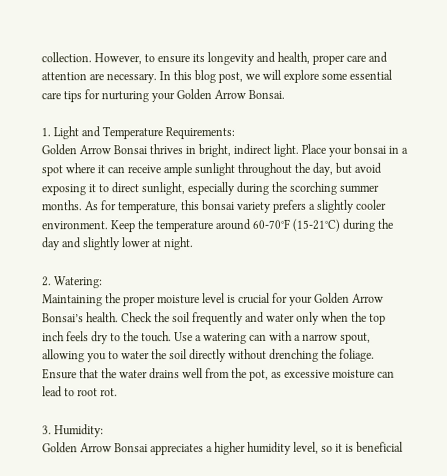collection. However, to ensure its longevity and health, proper care and attention are necessary. In this blog post, we will explore some essential care tips for nurturing your Golden Arrow Bonsai.

1. Light and Temperature Requirements:
Golden Arrow Bonsai thrives in bright, indirect light. Place your bonsai in a spot where it can receive ample sunlight throughout the day, but avoid exposing it to direct sunlight, especially during the scorching summer months. As for temperature, this bonsai variety prefers a slightly cooler environment. Keep the temperature around 60-70°F (15-21°C) during the day and slightly lower at night.

2. Watering:
Maintaining the proper moisture level is crucial for your Golden Arrow Bonsai’s health. Check the soil frequently and water only when the top inch feels dry to the touch. Use a watering can with a narrow spout, allowing you to water the soil directly without drenching the foliage. Ensure that the water drains well from the pot, as excessive moisture can lead to root rot.

3. Humidity:
Golden Arrow Bonsai appreciates a higher humidity level, so it is beneficial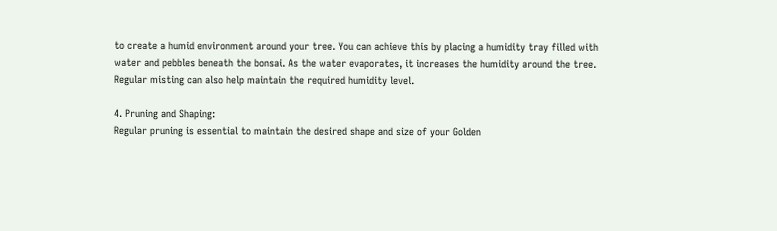to create a humid environment around your tree. You can achieve this by placing a humidity tray filled with water and pebbles beneath the bonsai. As the water evaporates, it increases the humidity around the tree. Regular misting can also help maintain the required humidity level.

4. Pruning and Shaping:
Regular pruning is essential to maintain the desired shape and size of your Golden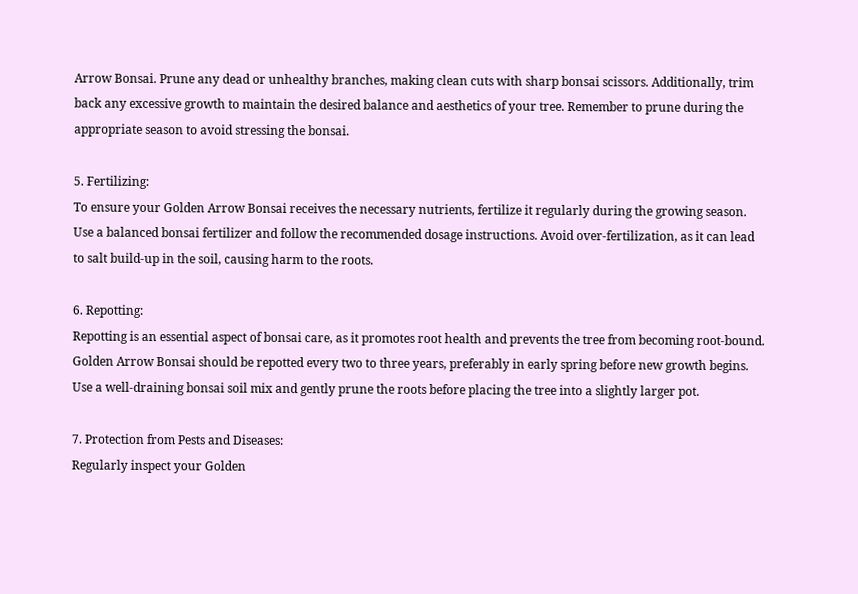Arrow Bonsai. Prune any dead or unhealthy branches, making clean cuts with sharp bonsai scissors. Additionally, trim back any excessive growth to maintain the desired balance and aesthetics of your tree. Remember to prune during the appropriate season to avoid stressing the bonsai.

5. Fertilizing:
To ensure your Golden Arrow Bonsai receives the necessary nutrients, fertilize it regularly during the growing season. Use a balanced bonsai fertilizer and follow the recommended dosage instructions. Avoid over-fertilization, as it can lead to salt build-up in the soil, causing harm to the roots.

6. Repotting:
Repotting is an essential aspect of bonsai care, as it promotes root health and prevents the tree from becoming root-bound. Golden Arrow Bonsai should be repotted every two to three years, preferably in early spring before new growth begins. Use a well-draining bonsai soil mix and gently prune the roots before placing the tree into a slightly larger pot.

7. Protection from Pests and Diseases:
Regularly inspect your Golden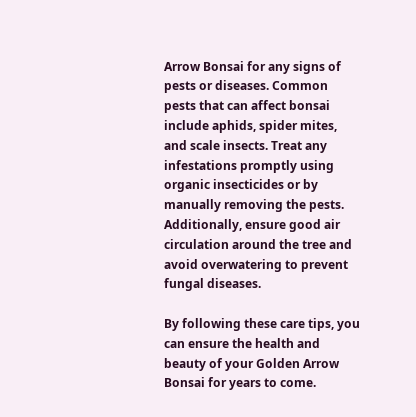Arrow Bonsai for any signs of pests or diseases. Common pests that can affect bonsai include aphids, spider mites, and scale insects. Treat any infestations promptly using organic insecticides or by manually removing the pests. Additionally, ensure good air circulation around the tree and avoid overwatering to prevent fungal diseases.

By following these care tips, you can ensure the health and beauty of your Golden Arrow Bonsai for years to come.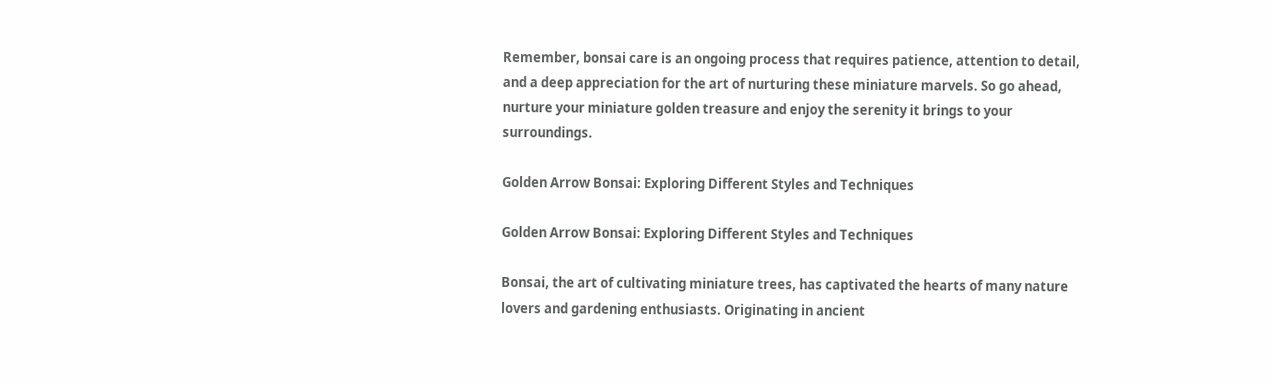Remember, bonsai care is an ongoing process that requires patience, attention to detail, and a deep appreciation for the art of nurturing these miniature marvels. So go ahead, nurture your miniature golden treasure and enjoy the serenity it brings to your surroundings.

Golden Arrow Bonsai: Exploring Different Styles and Techniques

Golden Arrow Bonsai: Exploring Different Styles and Techniques

Bonsai, the art of cultivating miniature trees, has captivated the hearts of many nature lovers and gardening enthusiasts. Originating in ancient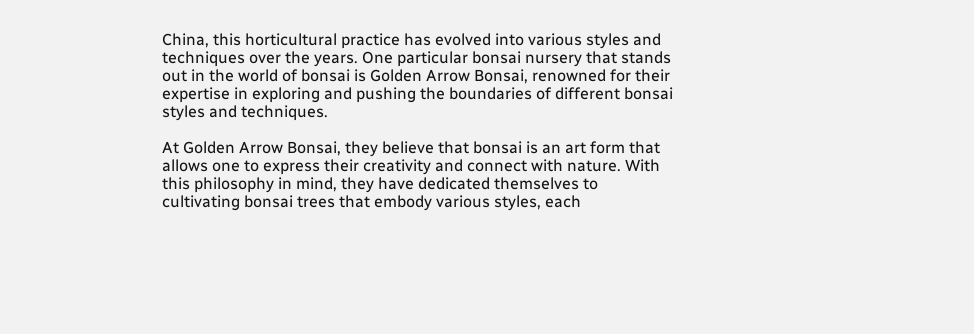China, this horticultural practice has evolved into various styles and techniques over the years. One particular bonsai nursery that stands out in the world of bonsai is Golden Arrow Bonsai, renowned for their expertise in exploring and pushing the boundaries of different bonsai styles and techniques.

At Golden Arrow Bonsai, they believe that bonsai is an art form that allows one to express their creativity and connect with nature. With this philosophy in mind, they have dedicated themselves to cultivating bonsai trees that embody various styles, each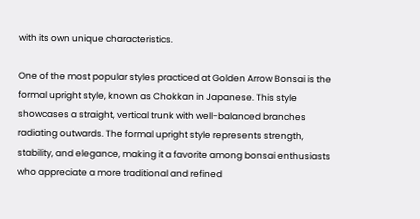with its own unique characteristics.

One of the most popular styles practiced at Golden Arrow Bonsai is the formal upright style, known as Chokkan in Japanese. This style showcases a straight, vertical trunk with well-balanced branches radiating outwards. The formal upright style represents strength, stability, and elegance, making it a favorite among bonsai enthusiasts who appreciate a more traditional and refined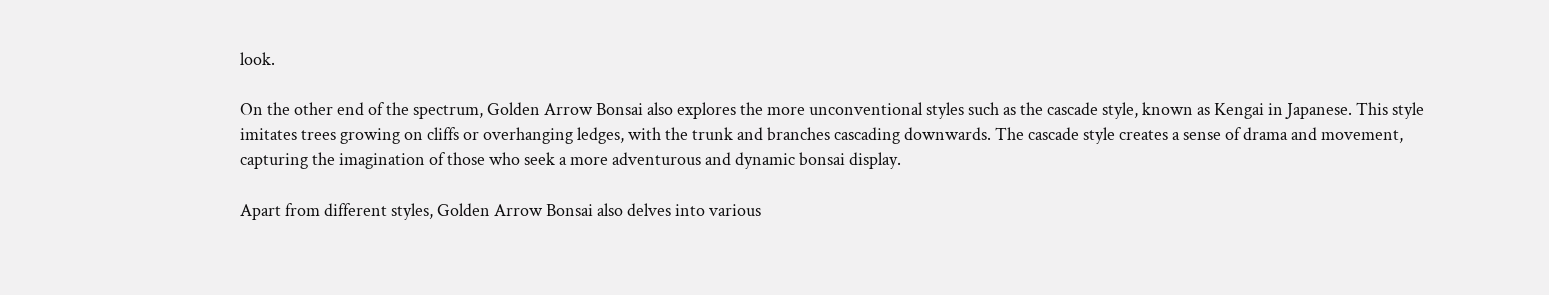look.

On the other end of the spectrum, Golden Arrow Bonsai also explores the more unconventional styles such as the cascade style, known as Kengai in Japanese. This style imitates trees growing on cliffs or overhanging ledges, with the trunk and branches cascading downwards. The cascade style creates a sense of drama and movement, capturing the imagination of those who seek a more adventurous and dynamic bonsai display.

Apart from different styles, Golden Arrow Bonsai also delves into various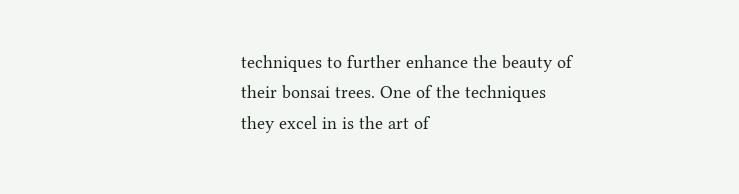techniques to further enhance the beauty of their bonsai trees. One of the techniques they excel in is the art of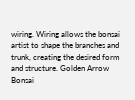wiring. Wiring allows the bonsai artist to shape the branches and trunk, creating the desired form and structure. Golden Arrow Bonsai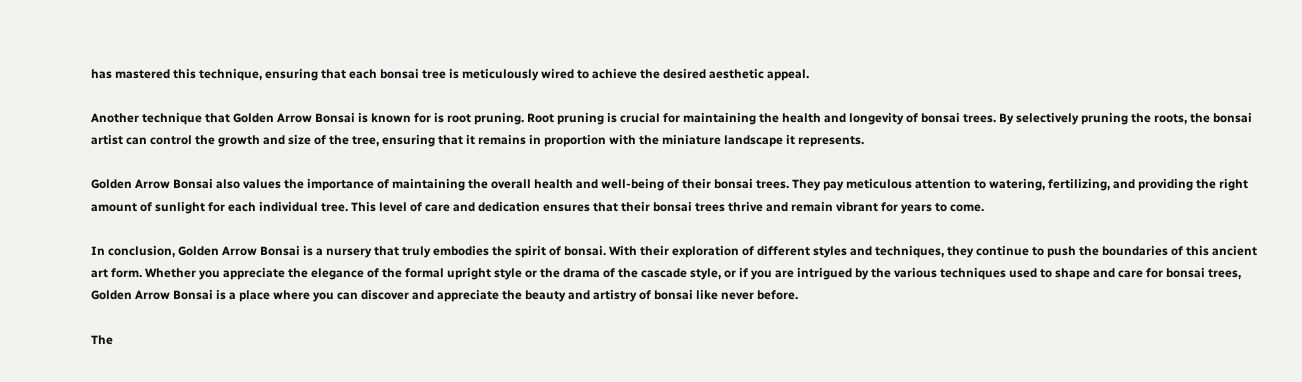has mastered this technique, ensuring that each bonsai tree is meticulously wired to achieve the desired aesthetic appeal.

Another technique that Golden Arrow Bonsai is known for is root pruning. Root pruning is crucial for maintaining the health and longevity of bonsai trees. By selectively pruning the roots, the bonsai artist can control the growth and size of the tree, ensuring that it remains in proportion with the miniature landscape it represents.

Golden Arrow Bonsai also values the importance of maintaining the overall health and well-being of their bonsai trees. They pay meticulous attention to watering, fertilizing, and providing the right amount of sunlight for each individual tree. This level of care and dedication ensures that their bonsai trees thrive and remain vibrant for years to come.

In conclusion, Golden Arrow Bonsai is a nursery that truly embodies the spirit of bonsai. With their exploration of different styles and techniques, they continue to push the boundaries of this ancient art form. Whether you appreciate the elegance of the formal upright style or the drama of the cascade style, or if you are intrigued by the various techniques used to shape and care for bonsai trees, Golden Arrow Bonsai is a place where you can discover and appreciate the beauty and artistry of bonsai like never before.

The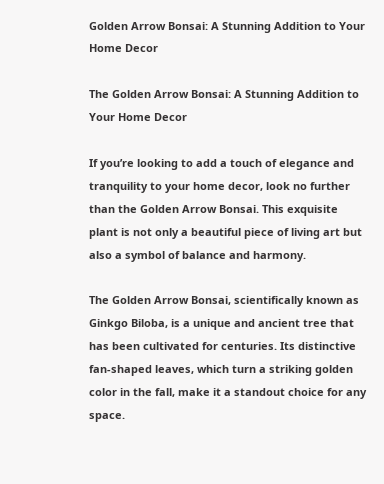Golden Arrow Bonsai: A Stunning Addition to Your Home Decor

The Golden Arrow Bonsai: A Stunning Addition to Your Home Decor

If you’re looking to add a touch of elegance and tranquility to your home decor, look no further than the Golden Arrow Bonsai. This exquisite plant is not only a beautiful piece of living art but also a symbol of balance and harmony.

The Golden Arrow Bonsai, scientifically known as Ginkgo Biloba, is a unique and ancient tree that has been cultivated for centuries. Its distinctive fan-shaped leaves, which turn a striking golden color in the fall, make it a standout choice for any space.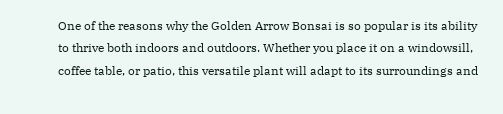One of the reasons why the Golden Arrow Bonsai is so popular is its ability to thrive both indoors and outdoors. Whether you place it on a windowsill, coffee table, or patio, this versatile plant will adapt to its surroundings and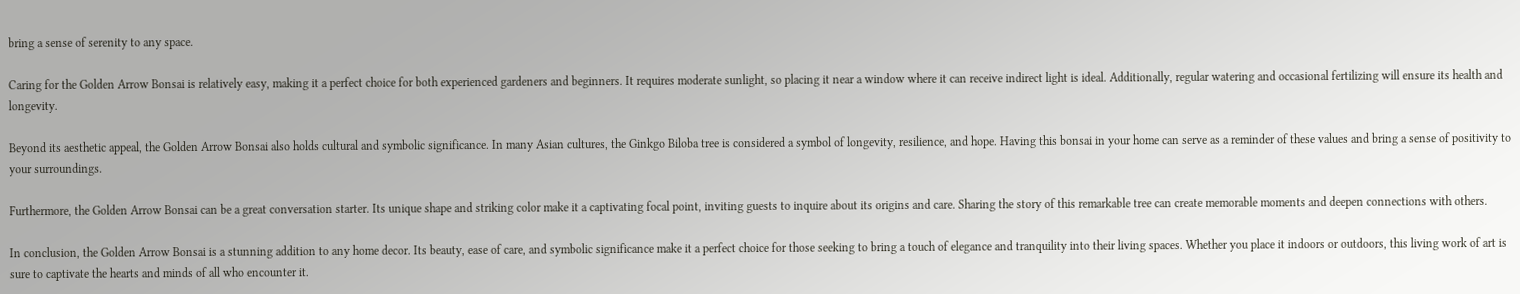bring a sense of serenity to any space.

Caring for the Golden Arrow Bonsai is relatively easy, making it a perfect choice for both experienced gardeners and beginners. It requires moderate sunlight, so placing it near a window where it can receive indirect light is ideal. Additionally, regular watering and occasional fertilizing will ensure its health and longevity.

Beyond its aesthetic appeal, the Golden Arrow Bonsai also holds cultural and symbolic significance. In many Asian cultures, the Ginkgo Biloba tree is considered a symbol of longevity, resilience, and hope. Having this bonsai in your home can serve as a reminder of these values and bring a sense of positivity to your surroundings.

Furthermore, the Golden Arrow Bonsai can be a great conversation starter. Its unique shape and striking color make it a captivating focal point, inviting guests to inquire about its origins and care. Sharing the story of this remarkable tree can create memorable moments and deepen connections with others.

In conclusion, the Golden Arrow Bonsai is a stunning addition to any home decor. Its beauty, ease of care, and symbolic significance make it a perfect choice for those seeking to bring a touch of elegance and tranquility into their living spaces. Whether you place it indoors or outdoors, this living work of art is sure to captivate the hearts and minds of all who encounter it.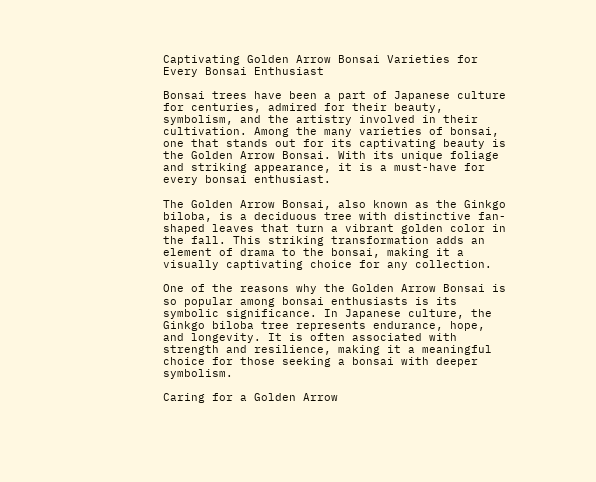Captivating Golden Arrow Bonsai Varieties for Every Bonsai Enthusiast

Bonsai trees have been a part of Japanese culture for centuries, admired for their beauty, symbolism, and the artistry involved in their cultivation. Among the many varieties of bonsai, one that stands out for its captivating beauty is the Golden Arrow Bonsai. With its unique foliage and striking appearance, it is a must-have for every bonsai enthusiast.

The Golden Arrow Bonsai, also known as the Ginkgo biloba, is a deciduous tree with distinctive fan-shaped leaves that turn a vibrant golden color in the fall. This striking transformation adds an element of drama to the bonsai, making it a visually captivating choice for any collection.

One of the reasons why the Golden Arrow Bonsai is so popular among bonsai enthusiasts is its symbolic significance. In Japanese culture, the Ginkgo biloba tree represents endurance, hope, and longevity. It is often associated with strength and resilience, making it a meaningful choice for those seeking a bonsai with deeper symbolism.

Caring for a Golden Arrow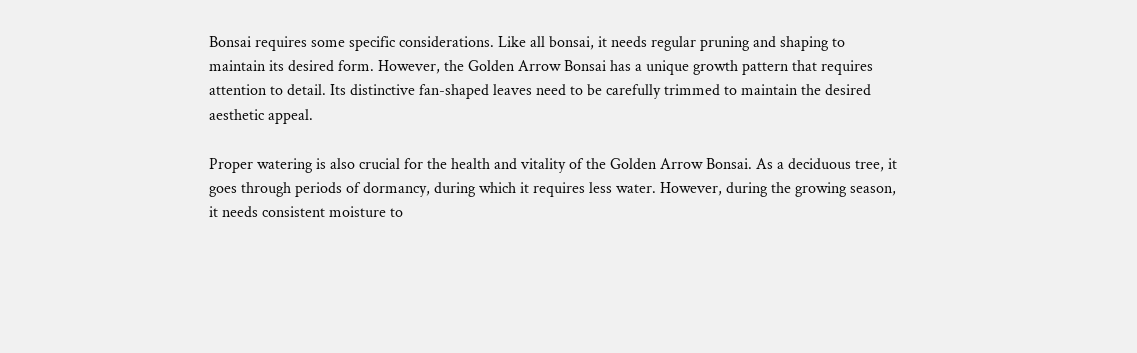Bonsai requires some specific considerations. Like all bonsai, it needs regular pruning and shaping to maintain its desired form. However, the Golden Arrow Bonsai has a unique growth pattern that requires attention to detail. Its distinctive fan-shaped leaves need to be carefully trimmed to maintain the desired aesthetic appeal.

Proper watering is also crucial for the health and vitality of the Golden Arrow Bonsai. As a deciduous tree, it goes through periods of dormancy, during which it requires less water. However, during the growing season, it needs consistent moisture to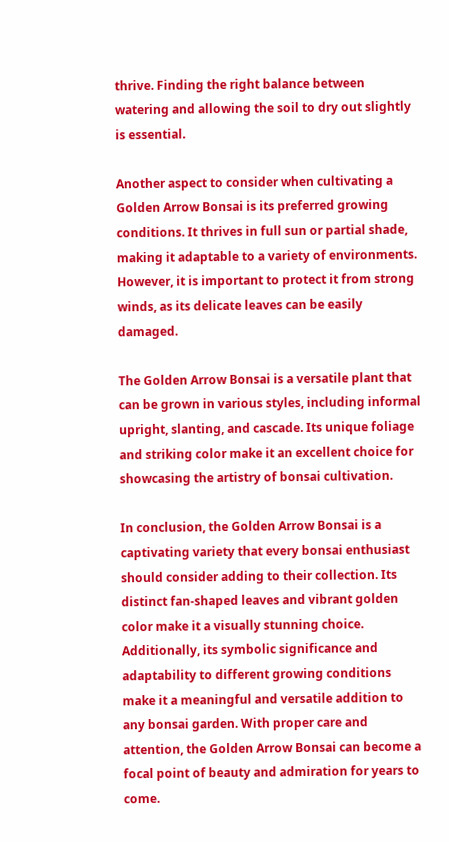thrive. Finding the right balance between watering and allowing the soil to dry out slightly is essential.

Another aspect to consider when cultivating a Golden Arrow Bonsai is its preferred growing conditions. It thrives in full sun or partial shade, making it adaptable to a variety of environments. However, it is important to protect it from strong winds, as its delicate leaves can be easily damaged.

The Golden Arrow Bonsai is a versatile plant that can be grown in various styles, including informal upright, slanting, and cascade. Its unique foliage and striking color make it an excellent choice for showcasing the artistry of bonsai cultivation.

In conclusion, the Golden Arrow Bonsai is a captivating variety that every bonsai enthusiast should consider adding to their collection. Its distinct fan-shaped leaves and vibrant golden color make it a visually stunning choice. Additionally, its symbolic significance and adaptability to different growing conditions make it a meaningful and versatile addition to any bonsai garden. With proper care and attention, the Golden Arrow Bonsai can become a focal point of beauty and admiration for years to come.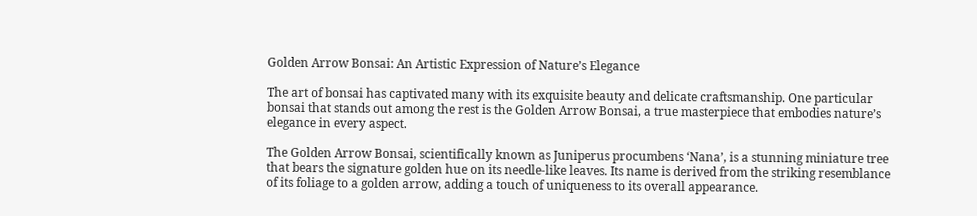Golden Arrow Bonsai: An Artistic Expression of Nature’s Elegance

The art of bonsai has captivated many with its exquisite beauty and delicate craftsmanship. One particular bonsai that stands out among the rest is the Golden Arrow Bonsai, a true masterpiece that embodies nature’s elegance in every aspect.

The Golden Arrow Bonsai, scientifically known as Juniperus procumbens ‘Nana’, is a stunning miniature tree that bears the signature golden hue on its needle-like leaves. Its name is derived from the striking resemblance of its foliage to a golden arrow, adding a touch of uniqueness to its overall appearance.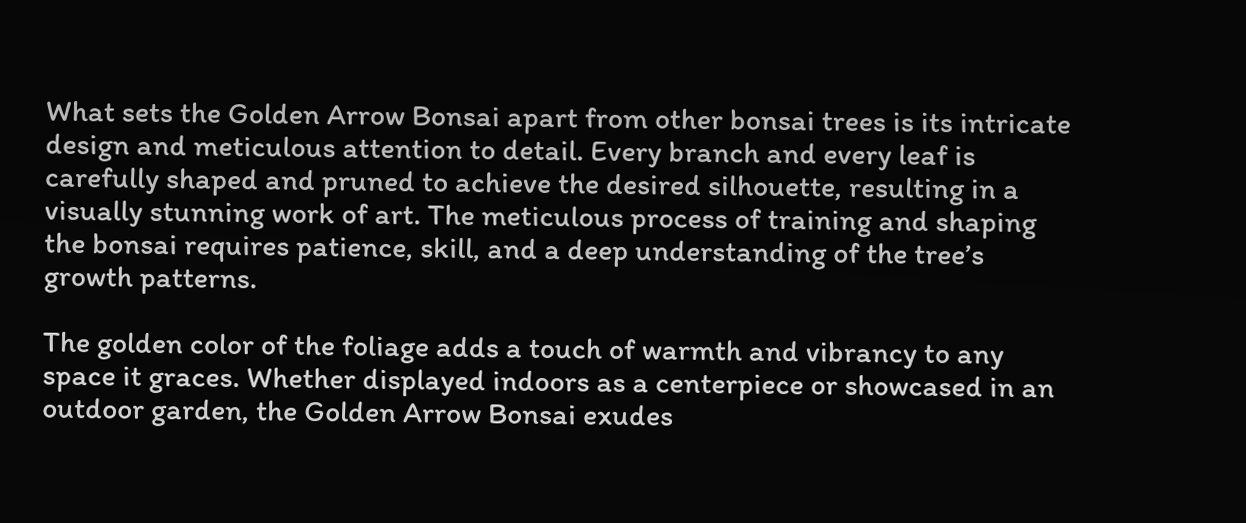What sets the Golden Arrow Bonsai apart from other bonsai trees is its intricate design and meticulous attention to detail. Every branch and every leaf is carefully shaped and pruned to achieve the desired silhouette, resulting in a visually stunning work of art. The meticulous process of training and shaping the bonsai requires patience, skill, and a deep understanding of the tree’s growth patterns.

The golden color of the foliage adds a touch of warmth and vibrancy to any space it graces. Whether displayed indoors as a centerpiece or showcased in an outdoor garden, the Golden Arrow Bonsai exudes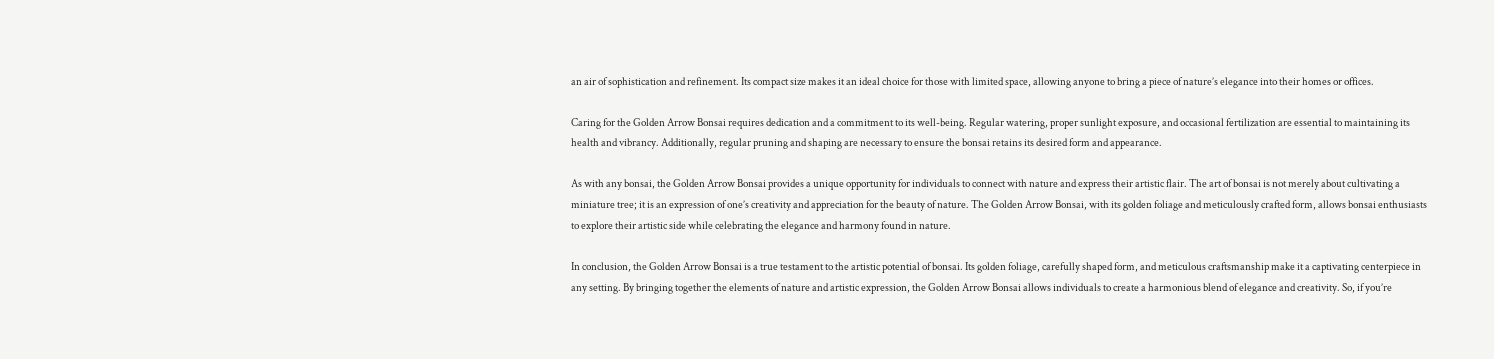an air of sophistication and refinement. Its compact size makes it an ideal choice for those with limited space, allowing anyone to bring a piece of nature’s elegance into their homes or offices.

Caring for the Golden Arrow Bonsai requires dedication and a commitment to its well-being. Regular watering, proper sunlight exposure, and occasional fertilization are essential to maintaining its health and vibrancy. Additionally, regular pruning and shaping are necessary to ensure the bonsai retains its desired form and appearance.

As with any bonsai, the Golden Arrow Bonsai provides a unique opportunity for individuals to connect with nature and express their artistic flair. The art of bonsai is not merely about cultivating a miniature tree; it is an expression of one’s creativity and appreciation for the beauty of nature. The Golden Arrow Bonsai, with its golden foliage and meticulously crafted form, allows bonsai enthusiasts to explore their artistic side while celebrating the elegance and harmony found in nature.

In conclusion, the Golden Arrow Bonsai is a true testament to the artistic potential of bonsai. Its golden foliage, carefully shaped form, and meticulous craftsmanship make it a captivating centerpiece in any setting. By bringing together the elements of nature and artistic expression, the Golden Arrow Bonsai allows individuals to create a harmonious blend of elegance and creativity. So, if you’re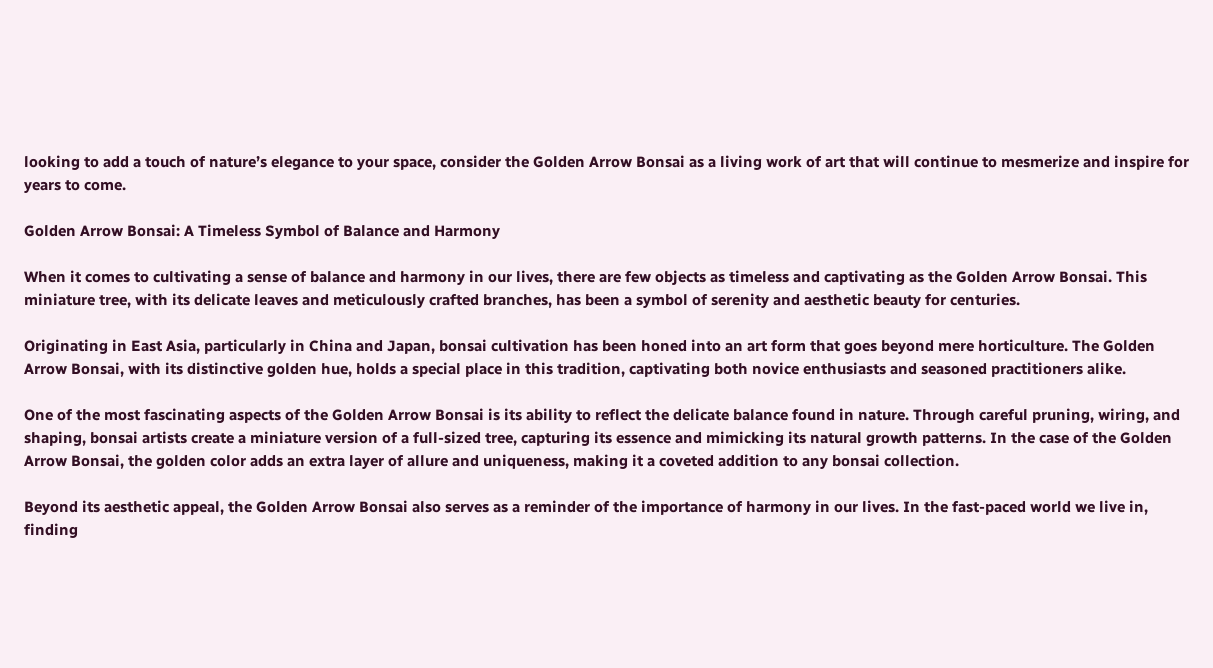looking to add a touch of nature’s elegance to your space, consider the Golden Arrow Bonsai as a living work of art that will continue to mesmerize and inspire for years to come.

Golden Arrow Bonsai: A Timeless Symbol of Balance and Harmony

When it comes to cultivating a sense of balance and harmony in our lives, there are few objects as timeless and captivating as the Golden Arrow Bonsai. This miniature tree, with its delicate leaves and meticulously crafted branches, has been a symbol of serenity and aesthetic beauty for centuries.

Originating in East Asia, particularly in China and Japan, bonsai cultivation has been honed into an art form that goes beyond mere horticulture. The Golden Arrow Bonsai, with its distinctive golden hue, holds a special place in this tradition, captivating both novice enthusiasts and seasoned practitioners alike.

One of the most fascinating aspects of the Golden Arrow Bonsai is its ability to reflect the delicate balance found in nature. Through careful pruning, wiring, and shaping, bonsai artists create a miniature version of a full-sized tree, capturing its essence and mimicking its natural growth patterns. In the case of the Golden Arrow Bonsai, the golden color adds an extra layer of allure and uniqueness, making it a coveted addition to any bonsai collection.

Beyond its aesthetic appeal, the Golden Arrow Bonsai also serves as a reminder of the importance of harmony in our lives. In the fast-paced world we live in, finding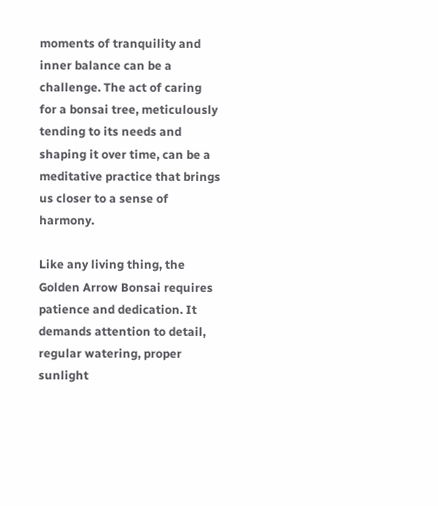moments of tranquility and inner balance can be a challenge. The act of caring for a bonsai tree, meticulously tending to its needs and shaping it over time, can be a meditative practice that brings us closer to a sense of harmony.

Like any living thing, the Golden Arrow Bonsai requires patience and dedication. It demands attention to detail, regular watering, proper sunlight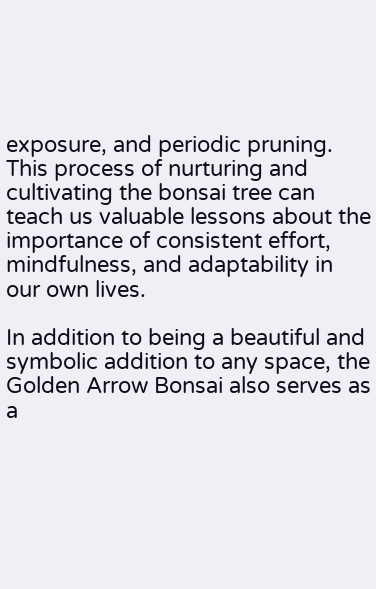exposure, and periodic pruning. This process of nurturing and cultivating the bonsai tree can teach us valuable lessons about the importance of consistent effort, mindfulness, and adaptability in our own lives.

In addition to being a beautiful and symbolic addition to any space, the Golden Arrow Bonsai also serves as a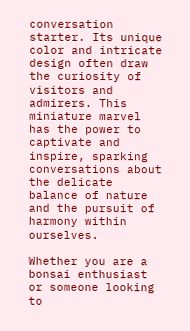conversation starter. Its unique color and intricate design often draw the curiosity of visitors and admirers. This miniature marvel has the power to captivate and inspire, sparking conversations about the delicate balance of nature and the pursuit of harmony within ourselves.

Whether you are a bonsai enthusiast or someone looking to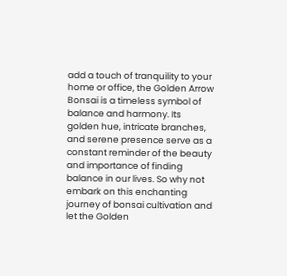add a touch of tranquility to your home or office, the Golden Arrow Bonsai is a timeless symbol of balance and harmony. Its golden hue, intricate branches, and serene presence serve as a constant reminder of the beauty and importance of finding balance in our lives. So why not embark on this enchanting journey of bonsai cultivation and let the Golden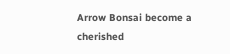Arrow Bonsai become a cherished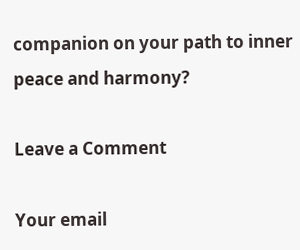companion on your path to inner peace and harmony?

Leave a Comment

Your email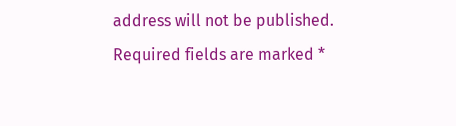address will not be published. Required fields are marked *